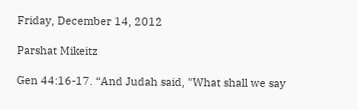Friday, December 14, 2012

Parshat Mikeitz

Gen 44:16-17. “And Judah said, "What shall we say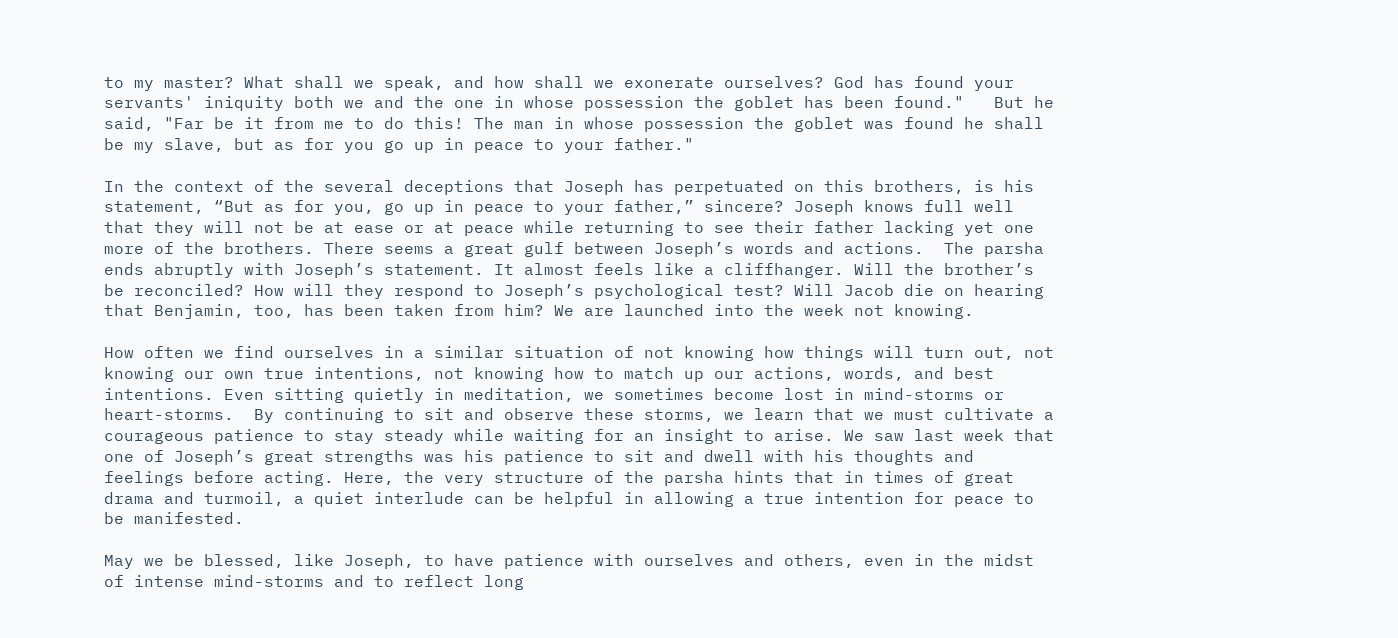to my master? What shall we speak, and how shall we exonerate ourselves? God has found your servants' iniquity both we and the one in whose possession the goblet has been found."   But he said, "Far be it from me to do this! The man in whose possession the goblet was found he shall be my slave, but as for you go up in peace to your father."

In the context of the several deceptions that Joseph has perpetuated on this brothers, is his statement, “But as for you, go up in peace to your father,” sincere? Joseph knows full well that they will not be at ease or at peace while returning to see their father lacking yet one more of the brothers. There seems a great gulf between Joseph’s words and actions.  The parsha ends abruptly with Joseph’s statement. It almost feels like a cliffhanger. Will the brother’s be reconciled? How will they respond to Joseph’s psychological test? Will Jacob die on hearing that Benjamin, too, has been taken from him? We are launched into the week not knowing.

How often we find ourselves in a similar situation of not knowing how things will turn out, not knowing our own true intentions, not knowing how to match up our actions, words, and best intentions. Even sitting quietly in meditation, we sometimes become lost in mind-storms or heart-storms.  By continuing to sit and observe these storms, we learn that we must cultivate a courageous patience to stay steady while waiting for an insight to arise. We saw last week that one of Joseph’s great strengths was his patience to sit and dwell with his thoughts and feelings before acting. Here, the very structure of the parsha hints that in times of great drama and turmoil, a quiet interlude can be helpful in allowing a true intention for peace to be manifested.

May we be blessed, like Joseph, to have patience with ourselves and others, even in the midst of intense mind-storms and to reflect long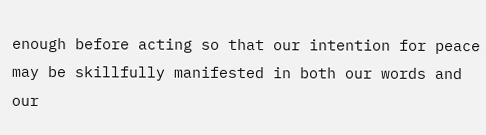enough before acting so that our intention for peace may be skillfully manifested in both our words and our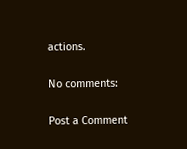actions.

No comments:

Post a Comment